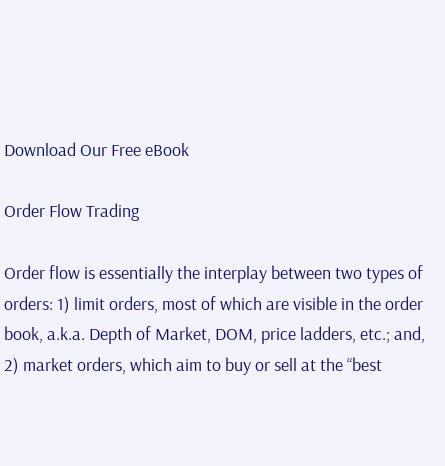Download Our Free eBook

Order Flow Trading

Order flow is essentially the interplay between two types of orders: 1) limit orders, most of which are visible in the order book, a.k.a. Depth of Market, DOM, price ladders, etc.; and, 2) market orders, which aim to buy or sell at the “best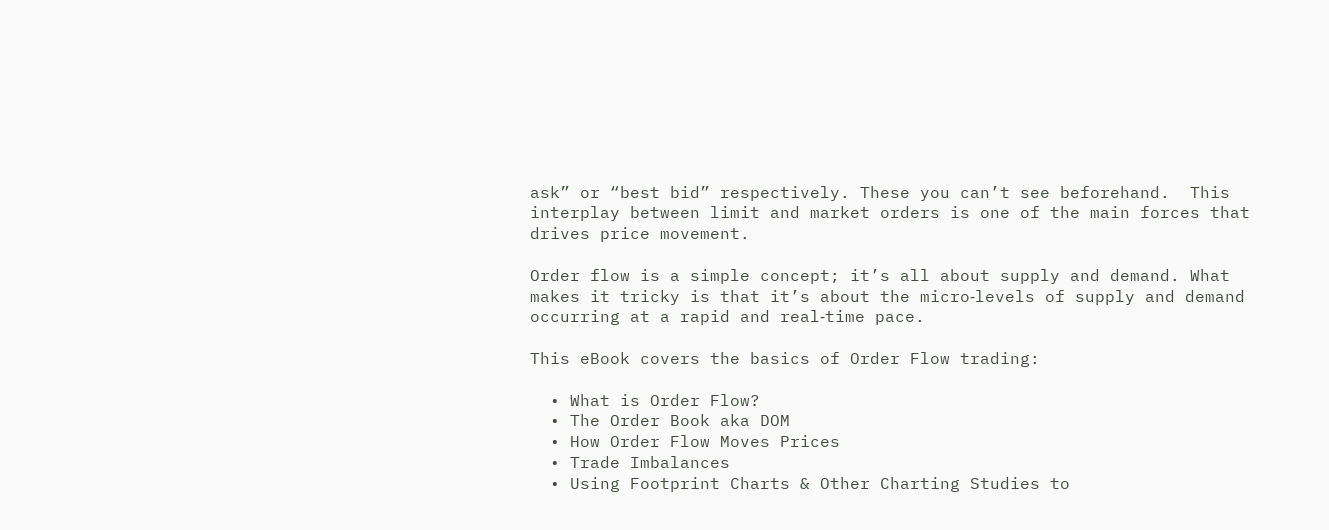ask” or “best bid” respectively. These you can’t see beforehand.  This interplay between limit and market orders is one of the main forces that drives price movement.

Order flow is a simple concept; it’s all about supply and demand. What makes it tricky is that it’s about the micro‐levels of supply and demand occurring at a rapid and real‐time pace.

This eBook covers the basics of Order Flow trading:

  • What is Order Flow?
  • The Order Book aka DOM
  • How Order Flow Moves Prices
  • Trade Imbalances
  • Using Footprint Charts & Other Charting Studies to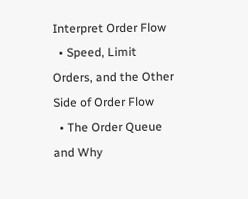Interpret Order Flow
  • Speed, Limit Orders, and the Other Side of Order Flow
  • The Order Queue and Why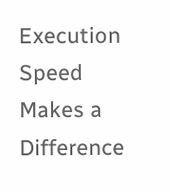Execution Speed Makes a Difference